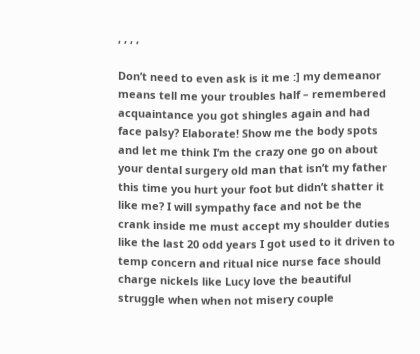, , , ,

Don’t need to even ask is it me :] my demeanor means tell me your troubles half – remembered acquaintance you got shingles again and had face palsy? Elaborate! Show me the body spots and let me think I’m the crazy one go on about your dental surgery old man that isn’t my father this time you hurt your foot but didn’t shatter it like me? I will sympathy face and not be the crank inside me must accept my shoulder duties like the last 20 odd years I got used to it driven to temp concern and ritual nice nurse face should charge nickels like Lucy love the beautiful struggle when when not misery couple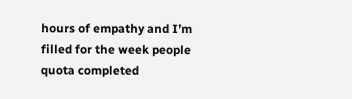hours of empathy and I’m filled for the week people quota completed